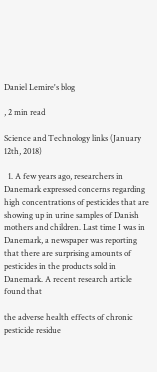Daniel Lemire's blog

, 2 min read

Science and Technology links (January 12th, 2018)

  1. A few years ago, researchers in Danemark expressed concerns regarding high concentrations of pesticides that are showing up in urine samples of Danish mothers and children. Last time I was in Danemark, a newspaper was reporting that there are surprising amounts of pesticides in the products sold in Danemark. A recent research article found that

the adverse health effects of chronic pesticide residue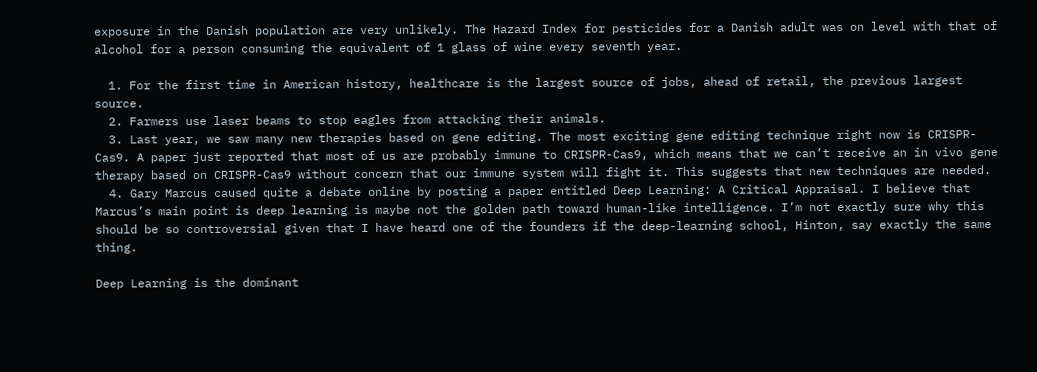exposure in the Danish population are very unlikely. The Hazard Index for pesticides for a Danish adult was on level with that of alcohol for a person consuming the equivalent of 1 glass of wine every seventh year.

  1. For the first time in American history, healthcare is the largest source of jobs, ahead of retail, the previous largest source.
  2. Farmers use laser beams to stop eagles from attacking their animals.
  3. Last year, we saw many new therapies based on gene editing. The most exciting gene editing technique right now is CRISPR-Cas9. A paper just reported that most of us are probably immune to CRISPR-Cas9, which means that we can’t receive an in vivo gene therapy based on CRISPR-Cas9 without concern that our immune system will fight it. This suggests that new techniques are needed.
  4. Gary Marcus caused quite a debate online by posting a paper entitled Deep Learning: A Critical Appraisal. I believe that Marcus’s main point is deep learning is maybe not the golden path toward human-like intelligence. I’m not exactly sure why this should be so controversial given that I have heard one of the founders if the deep-learning school, Hinton, say exactly the same thing.

Deep Learning is the dominant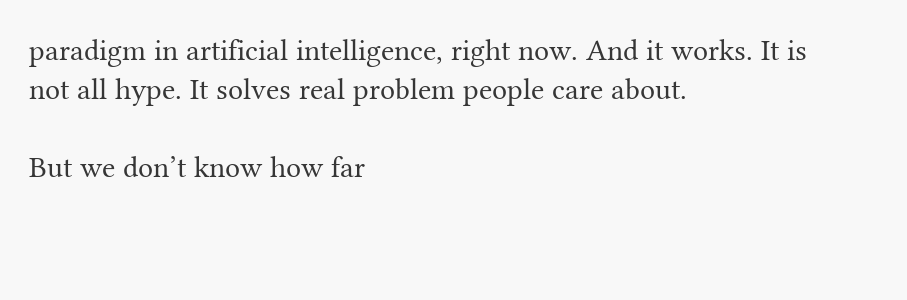paradigm in artificial intelligence, right now. And it works. It is not all hype. It solves real problem people care about.

But we don’t know how far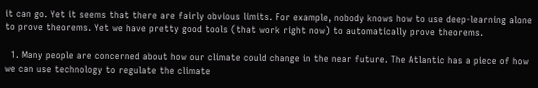it can go. Yet it seems that there are fairly obvious limits. For example, nobody knows how to use deep-learning alone to prove theorems. Yet we have pretty good tools (that work right now) to automatically prove theorems.

  1. Many people are concerned about how our climate could change in the near future. The Atlantic has a piece of how we can use technology to regulate the climate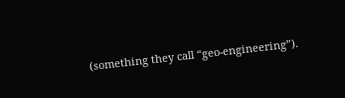(something they call “geo-engineering”).